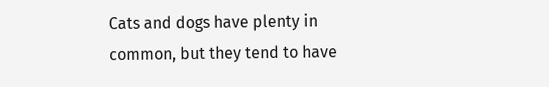Cats and dogs have plenty in common, but they tend to have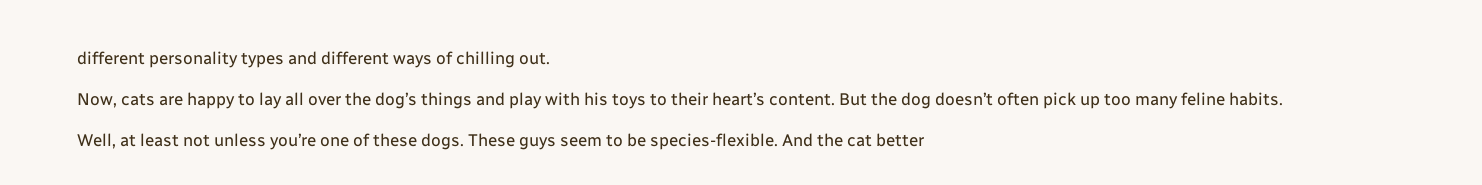different personality types and different ways of chilling out.

Now, cats are happy to lay all over the dog’s things and play with his toys to their heart’s content. But the dog doesn’t often pick up too many feline habits.

Well, at least not unless you’re one of these dogs. These guys seem to be species-flexible. And the cat better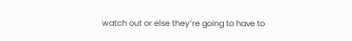watch out or else they’re going to have to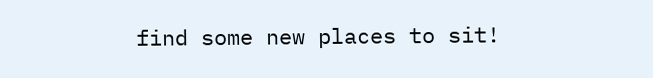find some new places to sit!